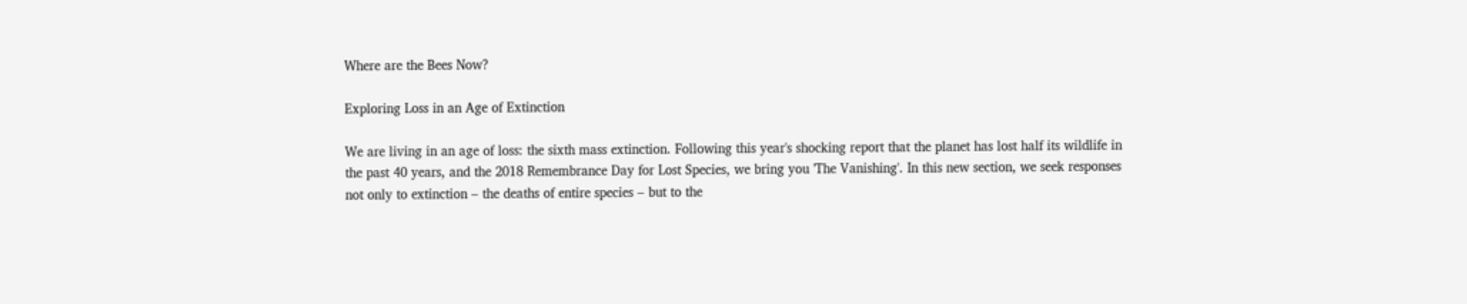Where are the Bees Now?

Exploring Loss in an Age of Extinction

We are living in an age of loss: the sixth mass extinction. Following this year's shocking report that the planet has lost half its wildlife in the past 40 years, and the 2018 Remembrance Day for Lost Species, we bring you 'The Vanishing'. In this new section, we seek responses not only to extinction – the deaths of entire species – but to the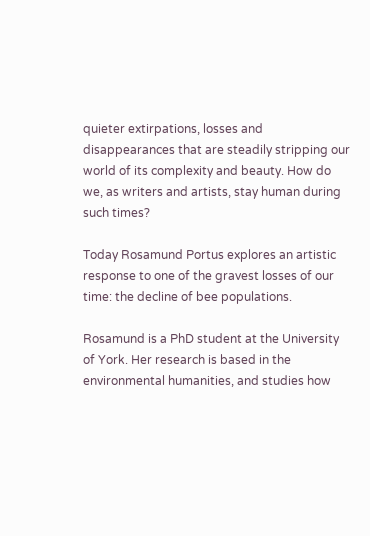quieter extirpations, losses and disappearances that are steadily stripping our world of its complexity and beauty. How do we, as writers and artists, stay human during such times?

Today Rosamund Portus explores an artistic response to one of the gravest losses of our time: the decline of bee populations.

Rosamund is a PhD student at the University of York. Her research is based in the environmental humanities, and studies how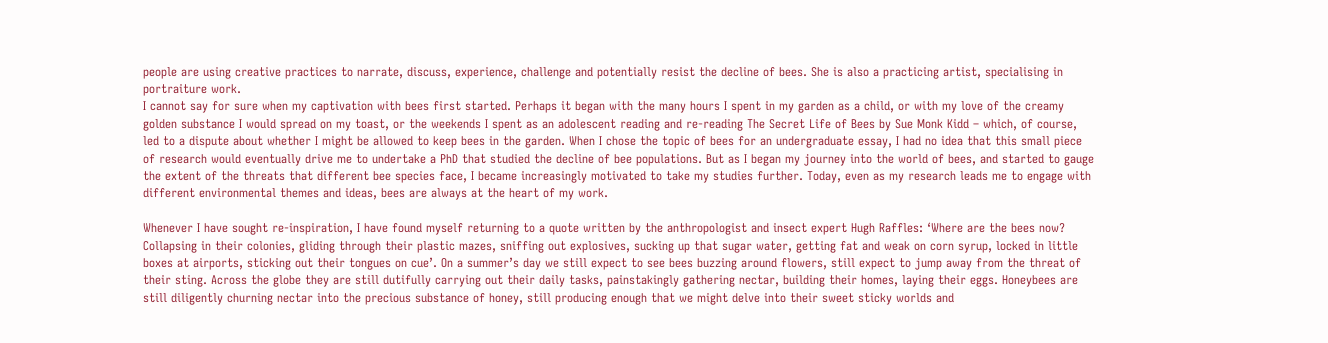people are using creative practices to narrate, discuss, experience, challenge and potentially resist the decline of bees. She is also a practicing artist, specialising in portraiture work.
I cannot say for sure when my captivation with bees first started. Perhaps it began with the many hours I spent in my garden as a child, or with my love of the creamy golden substance I would spread on my toast, or the weekends I spent as an adolescent reading and re-reading The Secret Life of Bees by Sue Monk Kidd – which, of course, led to a dispute about whether I might be allowed to keep bees in the garden. When I chose the topic of bees for an undergraduate essay, I had no idea that this small piece of research would eventually drive me to undertake a PhD that studied the decline of bee populations. But as I began my journey into the world of bees, and started to gauge the extent of the threats that different bee species face, I became increasingly motivated to take my studies further. Today, even as my research leads me to engage with different environmental themes and ideas, bees are always at the heart of my work.

Whenever I have sought re-inspiration, I have found myself returning to a quote written by the anthropologist and insect expert Hugh Raffles: ‘Where are the bees now? Collapsing in their colonies, gliding through their plastic mazes, sniffing out explosives, sucking up that sugar water, getting fat and weak on corn syrup, locked in little boxes at airports, sticking out their tongues on cue’. On a summer’s day we still expect to see bees buzzing around flowers, still expect to jump away from the threat of their sting. Across the globe they are still dutifully carrying out their daily tasks, painstakingly gathering nectar, building their homes, laying their eggs. Honeybees are still diligently churning nectar into the precious substance of honey, still producing enough that we might delve into their sweet sticky worlds and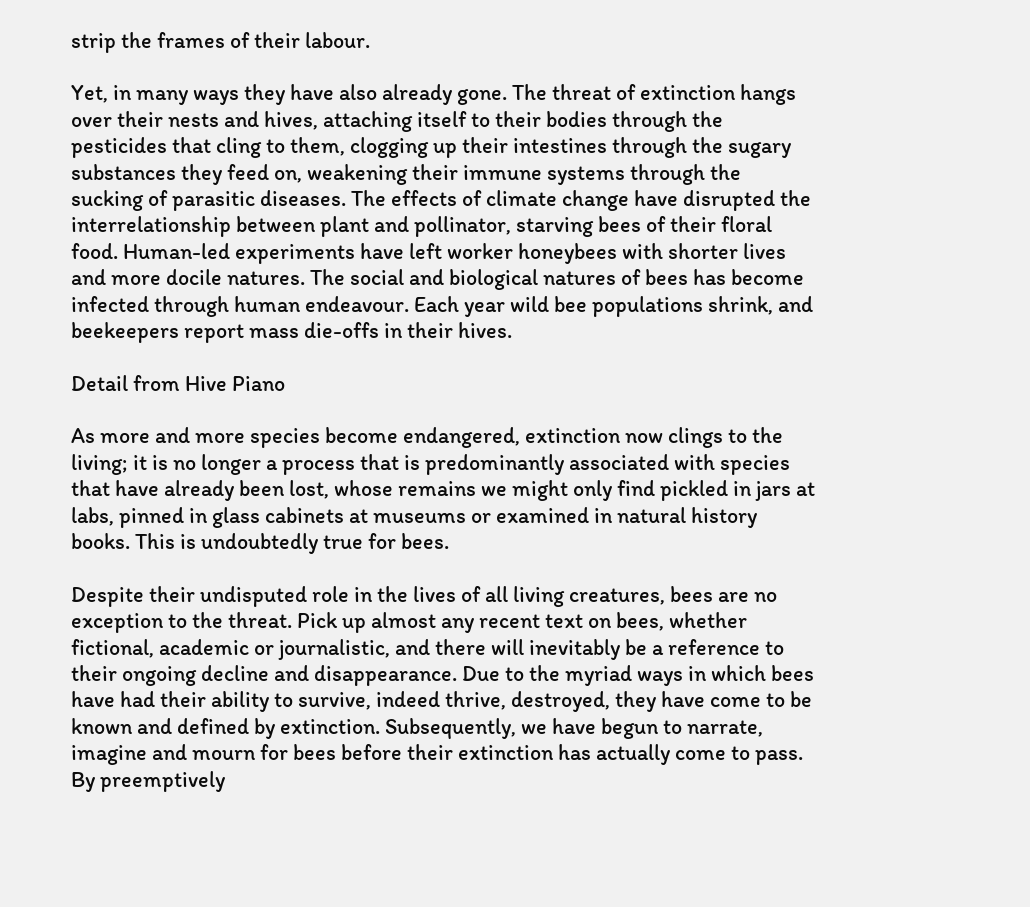strip the frames of their labour.

Yet, in many ways they have also already gone. The threat of extinction hangs over their nests and hives, attaching itself to their bodies through the pesticides that cling to them, clogging up their intestines through the sugary substances they feed on, weakening their immune systems through the sucking of parasitic diseases. The effects of climate change have disrupted the interrelationship between plant and pollinator, starving bees of their floral food. Human-led experiments have left worker honeybees with shorter lives and more docile natures. The social and biological natures of bees has become infected through human endeavour. Each year wild bee populations shrink, and beekeepers report mass die-offs in their hives.

Detail from Hive Piano

As more and more species become endangered, extinction now clings to the living; it is no longer a process that is predominantly associated with species that have already been lost, whose remains we might only find pickled in jars at labs, pinned in glass cabinets at museums or examined in natural history books. This is undoubtedly true for bees.

Despite their undisputed role in the lives of all living creatures, bees are no exception to the threat. Pick up almost any recent text on bees, whether fictional, academic or journalistic, and there will inevitably be a reference to their ongoing decline and disappearance. Due to the myriad ways in which bees have had their ability to survive, indeed thrive, destroyed, they have come to be known and defined by extinction. Subsequently, we have begun to narrate, imagine and mourn for bees before their extinction has actually come to pass. By preemptively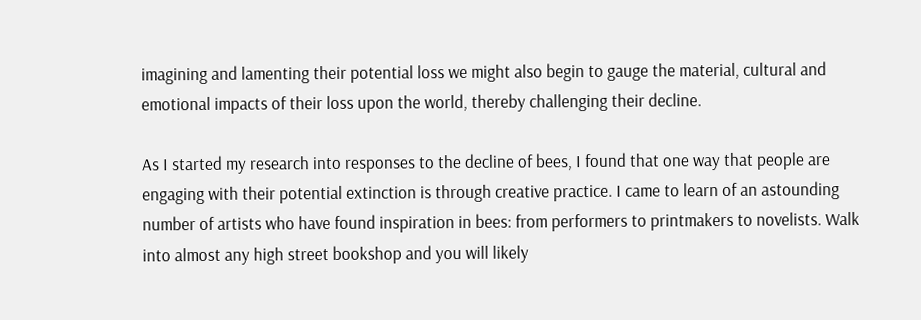imagining and lamenting their potential loss we might also begin to gauge the material, cultural and emotional impacts of their loss upon the world, thereby challenging their decline.

As I started my research into responses to the decline of bees, I found that one way that people are engaging with their potential extinction is through creative practice. I came to learn of an astounding number of artists who have found inspiration in bees: from performers to printmakers to novelists. Walk into almost any high street bookshop and you will likely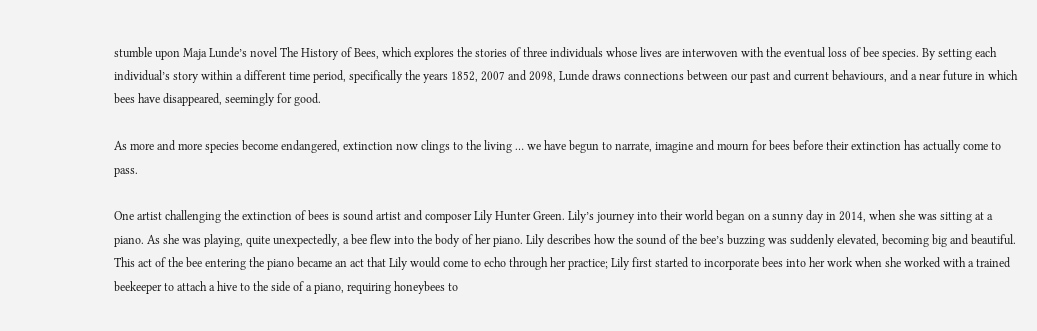stumble upon Maja Lunde’s novel The History of Bees, which explores the stories of three individuals whose lives are interwoven with the eventual loss of bee species. By setting each individual’s story within a different time period, specifically the years 1852, 2007 and 2098, Lunde draws connections between our past and current behaviours, and a near future in which bees have disappeared, seemingly for good.

As more and more species become endangered, extinction now clings to the living … we have begun to narrate, imagine and mourn for bees before their extinction has actually come to pass.

One artist challenging the extinction of bees is sound artist and composer Lily Hunter Green. Lily’s journey into their world began on a sunny day in 2014, when she was sitting at a piano. As she was playing, quite unexpectedly, a bee flew into the body of her piano. Lily describes how the sound of the bee’s buzzing was suddenly elevated, becoming big and beautiful. This act of the bee entering the piano became an act that Lily would come to echo through her practice; Lily first started to incorporate bees into her work when she worked with a trained beekeeper to attach a hive to the side of a piano, requiring honeybees to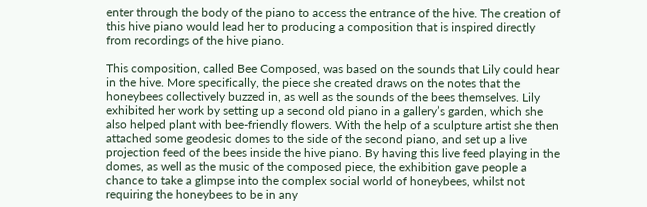enter through the body of the piano to access the entrance of the hive. The creation of this hive piano would lead her to producing a composition that is inspired directly from recordings of the hive piano.

This composition, called Bee Composed, was based on the sounds that Lily could hear in the hive. More specifically, the piece she created draws on the notes that the honeybees collectively buzzed in, as well as the sounds of the bees themselves. Lily exhibited her work by setting up a second old piano in a gallery’s garden, which she also helped plant with bee-friendly flowers. With the help of a sculpture artist she then attached some geodesic domes to the side of the second piano, and set up a live projection feed of the bees inside the hive piano. By having this live feed playing in the domes, as well as the music of the composed piece, the exhibition gave people a chance to take a glimpse into the complex social world of honeybees, whilst not requiring the honeybees to be in any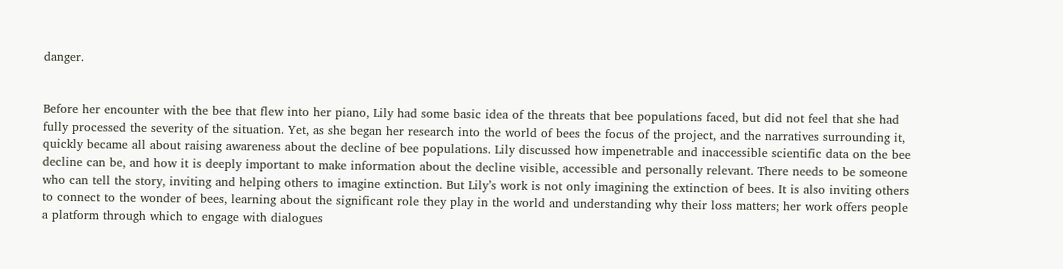danger.


Before her encounter with the bee that flew into her piano, Lily had some basic idea of the threats that bee populations faced, but did not feel that she had fully processed the severity of the situation. Yet, as she began her research into the world of bees the focus of the project, and the narratives surrounding it, quickly became all about raising awareness about the decline of bee populations. Lily discussed how impenetrable and inaccessible scientific data on the bee decline can be, and how it is deeply important to make information about the decline visible, accessible and personally relevant. There needs to be someone who can tell the story, inviting and helping others to imagine extinction. But Lily’s work is not only imagining the extinction of bees. It is also inviting others to connect to the wonder of bees, learning about the significant role they play in the world and understanding why their loss matters; her work offers people a platform through which to engage with dialogues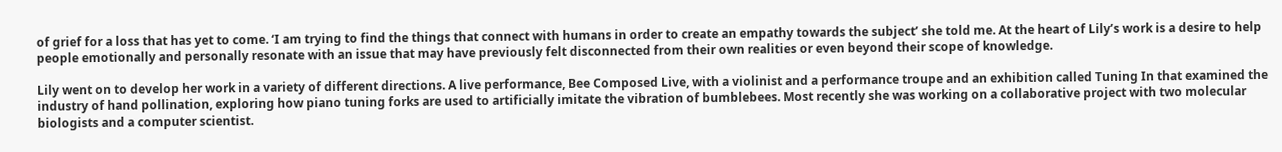of grief for a loss that has yet to come. ‘I am trying to find the things that connect with humans in order to create an empathy towards the subject’ she told me. At the heart of Lily’s work is a desire to help people emotionally and personally resonate with an issue that may have previously felt disconnected from their own realities or even beyond their scope of knowledge.

Lily went on to develop her work in a variety of different directions. A live performance, Bee Composed Live, with a violinist and a performance troupe and an exhibition called Tuning In that examined the industry of hand pollination, exploring how piano tuning forks are used to artificially imitate the vibration of bumblebees. Most recently she was working on a collaborative project with two molecular biologists and a computer scientist.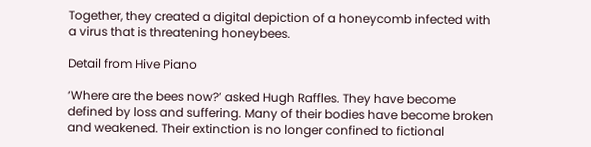Together, they created a digital depiction of a honeycomb infected with a virus that is threatening honeybees.

Detail from Hive Piano

‘Where are the bees now?’ asked Hugh Raffles. They have become defined by loss and suffering. Many of their bodies have become broken and weakened. Their extinction is no longer confined to fictional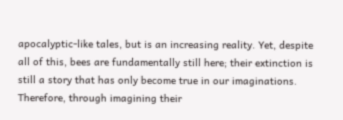apocalyptic-like tales, but is an increasing reality. Yet, despite all of this, bees are fundamentally still here; their extinction is still a story that has only become true in our imaginations. Therefore, through imagining their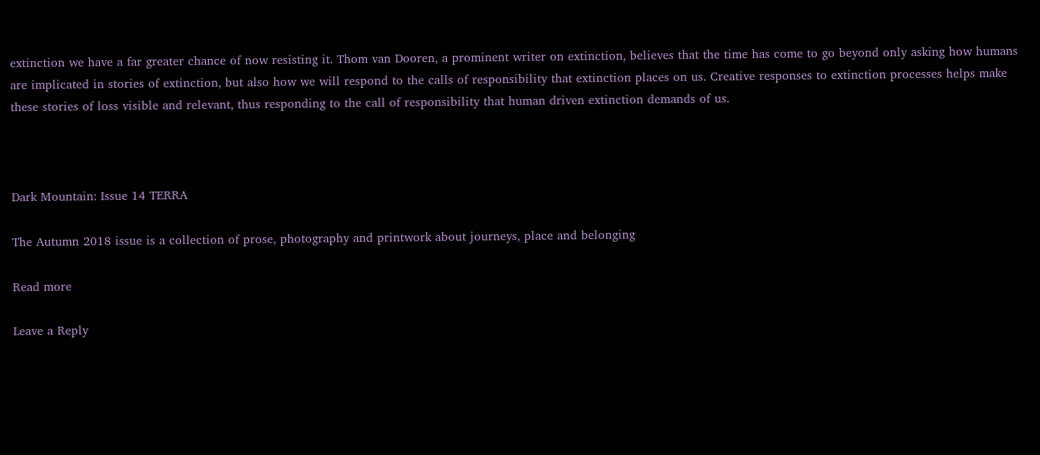extinction we have a far greater chance of now resisting it. Thom van Dooren, a prominent writer on extinction, believes that the time has come to go beyond only asking how humans are implicated in stories of extinction, but also how we will respond to the calls of responsibility that extinction places on us. Creative responses to extinction processes helps make these stories of loss visible and relevant, thus responding to the call of responsibility that human driven extinction demands of us.



Dark Mountain: Issue 14 TERRA

The Autumn 2018 issue is a collection of prose, photography and printwork about journeys, place and belonging

Read more

Leave a Reply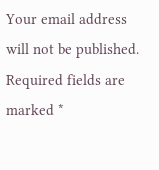Your email address will not be published. Required fields are marked *